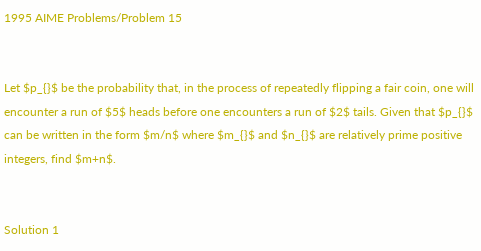1995 AIME Problems/Problem 15


Let $p_{}$ be the probability that, in the process of repeatedly flipping a fair coin, one will encounter a run of $5$ heads before one encounters a run of $2$ tails. Given that $p_{}$ can be written in the form $m/n$ where $m_{}$ and $n_{}$ are relatively prime positive integers, find $m+n$.


Solution 1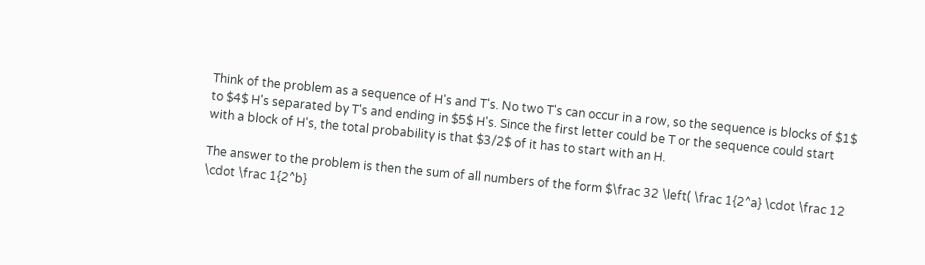Think of the problem as a sequence of H's and T's. No two T's can occur in a row, so the sequence is blocks of $1$ to $4$ H's separated by T's and ending in $5$ H's. Since the first letter could be T or the sequence could start with a block of H's, the total probability is that $3/2$ of it has to start with an H.

The answer to the problem is then the sum of all numbers of the form $\frac 32 \left( \frac 1{2^a} \cdot \frac 12 \cdot \frac 1{2^b}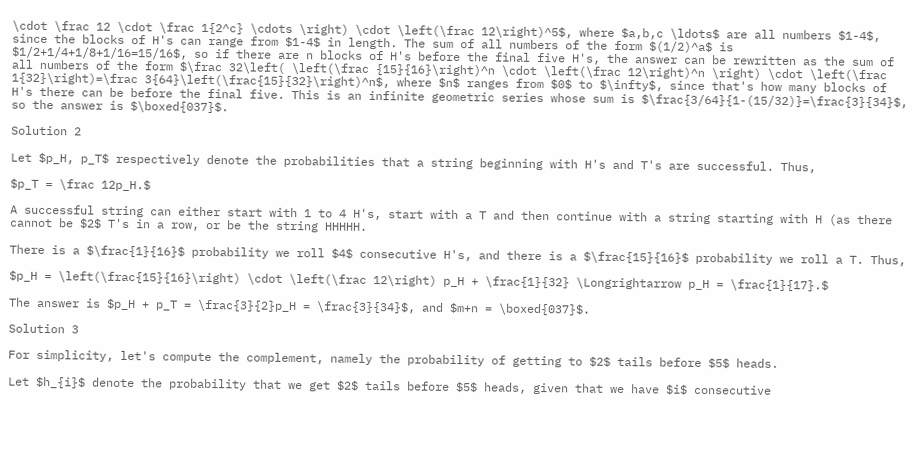\cdot \frac 12 \cdot \frac 1{2^c} \cdots \right) \cdot \left(\frac 12\right)^5$, where $a,b,c \ldots$ are all numbers $1-4$, since the blocks of H's can range from $1-4$ in length. The sum of all numbers of the form $(1/2)^a$ is $1/2+1/4+1/8+1/16=15/16$, so if there are n blocks of H's before the final five H's, the answer can be rewritten as the sum of all numbers of the form $\frac 32\left( \left(\frac {15}{16}\right)^n \cdot \left(\frac 12\right)^n \right) \cdot \left(\frac 1{32}\right)=\frac 3{64}\left(\frac{15}{32}\right)^n$, where $n$ ranges from $0$ to $\infty$, since that's how many blocks of H's there can be before the final five. This is an infinite geometric series whose sum is $\frac{3/64}{1-(15/32)}=\frac{3}{34}$, so the answer is $\boxed{037}$.

Solution 2

Let $p_H, p_T$ respectively denote the probabilities that a string beginning with H's and T's are successful. Thus,

$p_T = \frac 12p_H.$

A successful string can either start with 1 to 4 H's, start with a T and then continue with a string starting with H (as there cannot be $2$ T's in a row, or be the string HHHHH.

There is a $\frac{1}{16}$ probability we roll $4$ consecutive H's, and there is a $\frac{15}{16}$ probability we roll a T. Thus,

$p_H = \left(\frac{15}{16}\right) \cdot \left(\frac 12\right) p_H + \frac{1}{32} \Longrightarrow p_H = \frac{1}{17}.$

The answer is $p_H + p_T = \frac{3}{2}p_H = \frac{3}{34}$, and $m+n = \boxed{037}$.

Solution 3

For simplicity, let's compute the complement, namely the probability of getting to $2$ tails before $5$ heads.

Let $h_{i}$ denote the probability that we get $2$ tails before $5$ heads, given that we have $i$ consecutive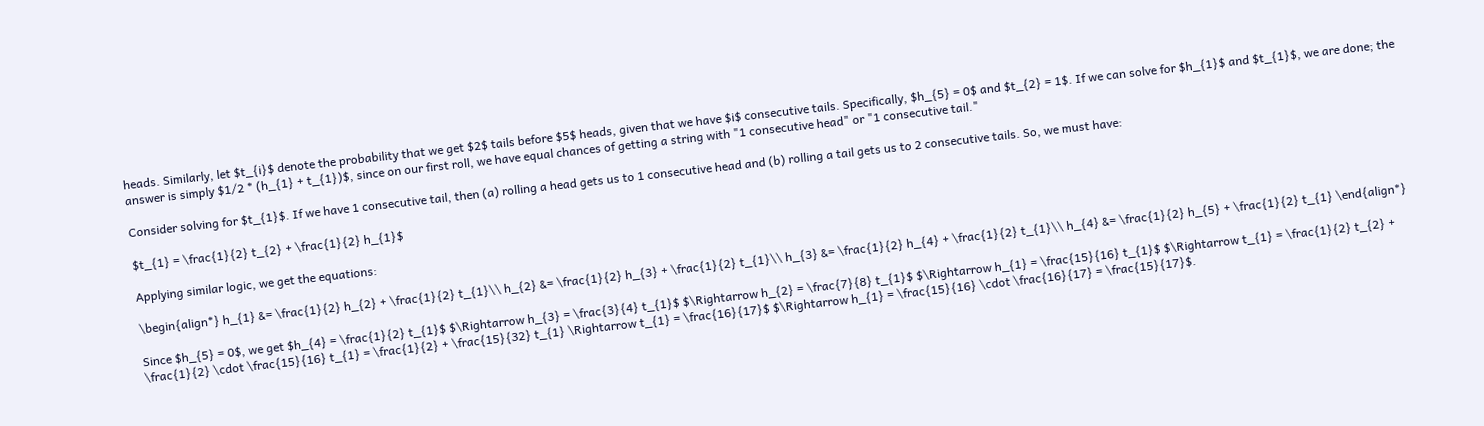heads. Similarly, let $t_{i}$ denote the probability that we get $2$ tails before $5$ heads, given that we have $i$ consecutive tails. Specifically, $h_{5} = 0$ and $t_{2} = 1$. If we can solve for $h_{1}$ and $t_{1}$, we are done; the answer is simply $1/2 * (h_{1} + t_{1})$, since on our first roll, we have equal chances of getting a string with "1 consecutive head" or "1 consecutive tail."

Consider solving for $t_{1}$. If we have 1 consecutive tail, then (a) rolling a head gets us to 1 consecutive head and (b) rolling a tail gets us to 2 consecutive tails. So, we must have:

$t_{1} = \frac{1}{2} t_{2} + \frac{1}{2} h_{1}$

Applying similar logic, we get the equations:

\begin{align*} h_{1} &= \frac{1}{2} h_{2} + \frac{1}{2} t_{1}\\ h_{2} &= \frac{1}{2} h_{3} + \frac{1}{2} t_{1}\\ h_{3} &= \frac{1}{2} h_{4} + \frac{1}{2} t_{1}\\ h_{4} &= \frac{1}{2} h_{5} + \frac{1}{2} t_{1} \end{align*}

Since $h_{5} = 0$, we get $h_{4} = \frac{1}{2} t_{1}$ $\Rightarrow h_{3} = \frac{3}{4} t_{1}$ $\Rightarrow h_{2} = \frac{7}{8} t_{1}$ $\Rightarrow h_{1} = \frac{15}{16} t_{1}$ $\Rightarrow t_{1} = \frac{1}{2} t_{2} + \frac{1}{2} \cdot \frac{15}{16} t_{1} = \frac{1}{2} + \frac{15}{32} t_{1} \Rightarrow t_{1} = \frac{16}{17}$ $\Rightarrow h_{1} = \frac{15}{16} \cdot \frac{16}{17} = \frac{15}{17}$.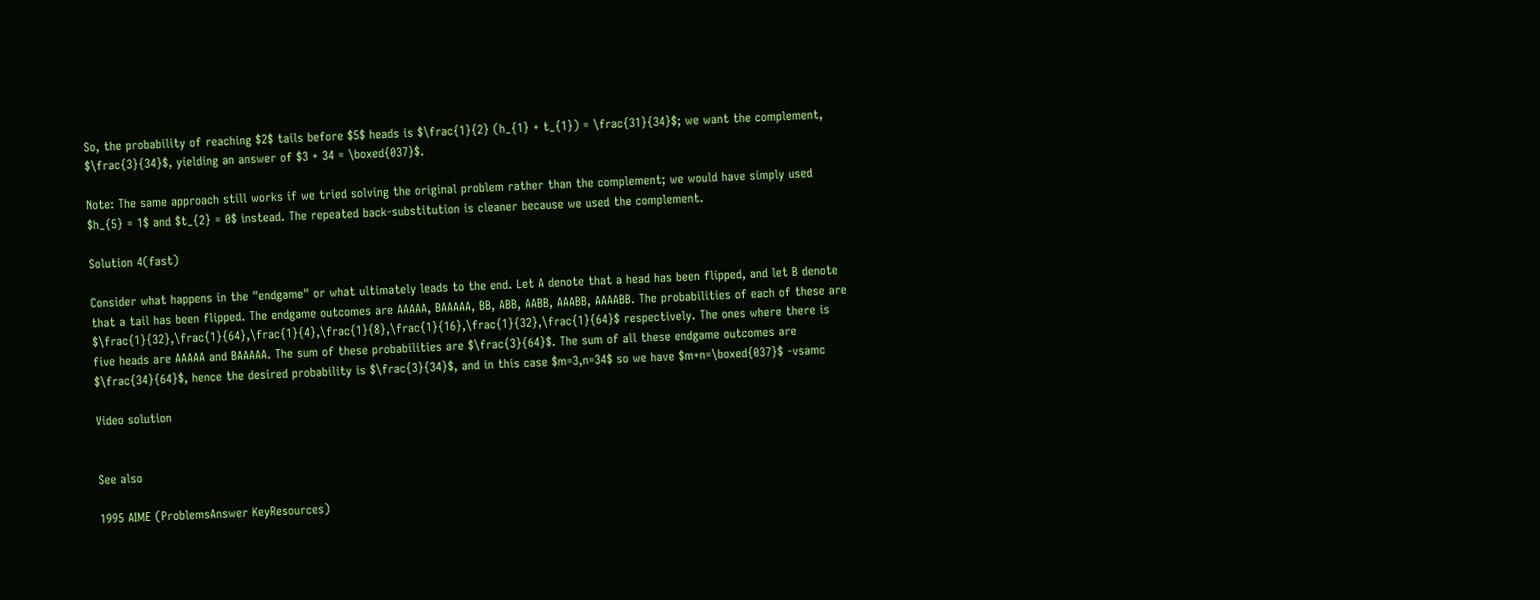So, the probability of reaching $2$ tails before $5$ heads is $\frac{1}{2} (h_{1} + t_{1}) = \frac{31}{34}$; we want the complement, $\frac{3}{34}$, yielding an answer of $3 + 34 = \boxed{037}$.

Note: The same approach still works if we tried solving the original problem rather than the complement; we would have simply used $h_{5} = 1$ and $t_{2} = 0$ instead. The repeated back-substitution is cleaner because we used the complement.

Solution 4(fast)

Consider what happens in the "endgame" or what ultimately leads to the end. Let A denote that a head has been flipped, and let B denote that a tail has been flipped. The endgame outcomes are AAAAA, BAAAAA, BB, ABB, AABB, AAABB, AAAABB. The probabilities of each of these are $\frac{1}{32},\frac{1}{64},\frac{1}{4},\frac{1}{8},\frac{1}{16},\frac{1}{32},\frac{1}{64}$ respectively. The ones where there is five heads are AAAAA and BAAAAA. The sum of these probabilities are $\frac{3}{64}$. The sum of all these endgame outcomes are $\frac{34}{64}$, hence the desired probability is $\frac{3}{34}$, and in this case $m=3,n=34$ so we have $m+n=\boxed{037}$ -vsamc

Video solution


See also

1995 AIME (ProblemsAnswer KeyResources)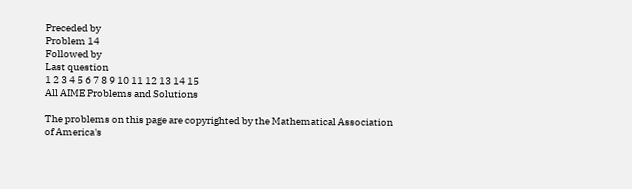Preceded by
Problem 14
Followed by
Last question
1 2 3 4 5 6 7 8 9 10 11 12 13 14 15
All AIME Problems and Solutions

The problems on this page are copyrighted by the Mathematical Association of America's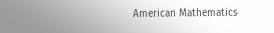American Mathematics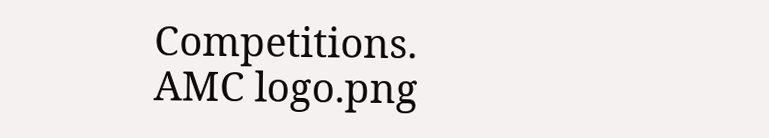Competitions. AMC logo.png